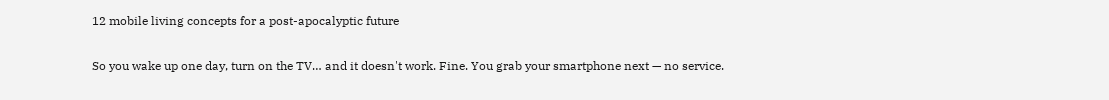12 mobile living concepts for a post-apocalyptic future

So you wake up one day, turn on the TV… and it doesn't work. Fine. You grab your smartphone next — no service.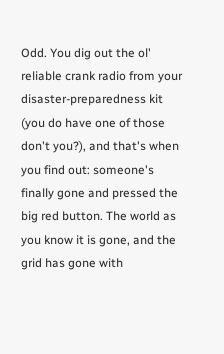Odd. You dig out the ol' reliable crank radio from your disaster-preparedness kit (you do have one of those don't you?), and that's when you find out: someone's finally gone and pressed the big red button. The world as you know it is gone, and the grid has gone with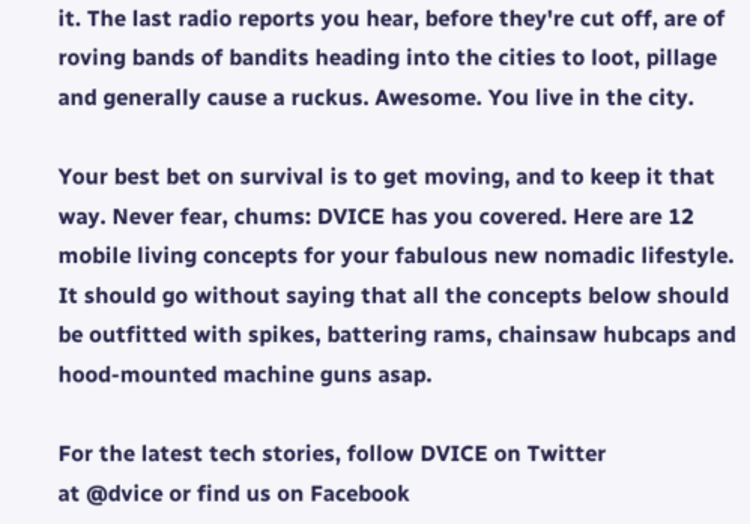it. The last radio reports you hear, before they're cut off, are of roving bands of bandits heading into the cities to loot, pillage and generally cause a ruckus. Awesome. You live in the city.

Your best bet on survival is to get moving, and to keep it that way. Never fear, chums: DVICE has you covered. Here are 12 mobile living concepts for your fabulous new nomadic lifestyle. It should go without saying that all the concepts below should be outfitted with spikes, battering rams, chainsaw hubcaps and hood-mounted machine guns asap.

For the latest tech stories, follow DVICE on Twitter
at @dvice or find us on Facebook